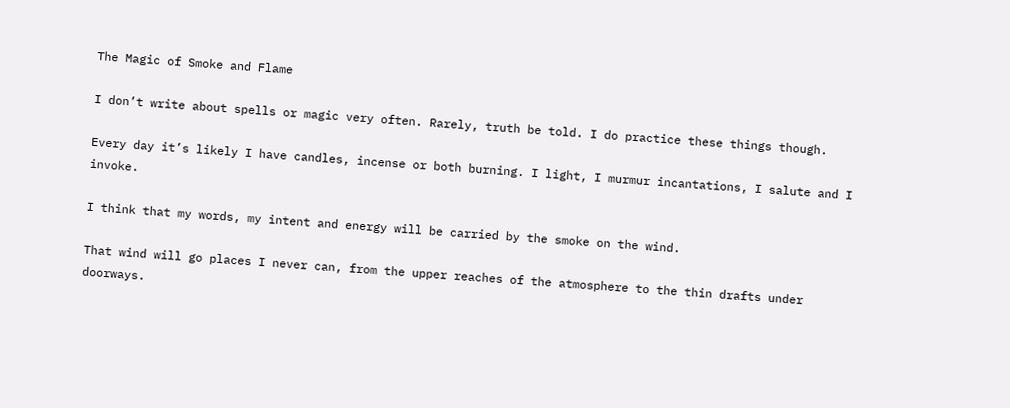The Magic of Smoke and Flame

I don’t write about spells or magic very often. Rarely, truth be told. I do practice these things though.

Every day it’s likely I have candles, incense or both burning. I light, I murmur incantations, I salute and I invoke.

I think that my words, my intent and energy will be carried by the smoke on the wind.

That wind will go places I never can, from the upper reaches of the atmosphere to the thin drafts under doorways.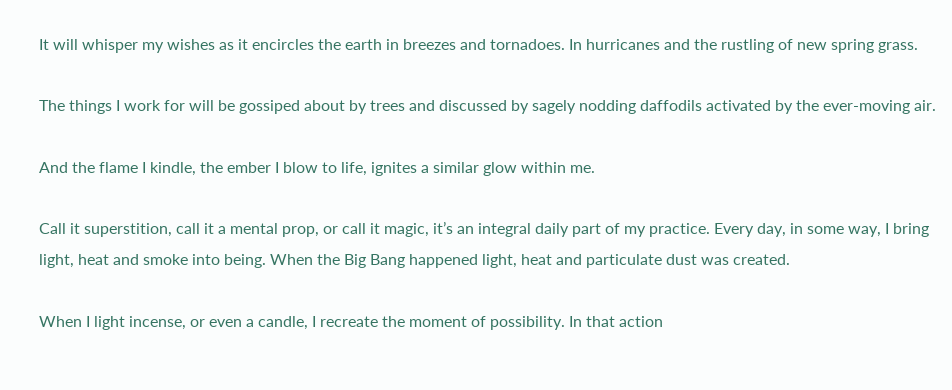It will whisper my wishes as it encircles the earth in breezes and tornadoes. In hurricanes and the rustling of new spring grass.

The things I work for will be gossiped about by trees and discussed by sagely nodding daffodils activated by the ever-moving air.

And the flame I kindle, the ember I blow to life, ignites a similar glow within me.

Call it superstition, call it a mental prop, or call it magic, it’s an integral daily part of my practice. Every day, in some way, I bring light, heat and smoke into being. When the Big Bang happened light, heat and particulate dust was created.

When I light incense, or even a candle, I recreate the moment of possibility. In that action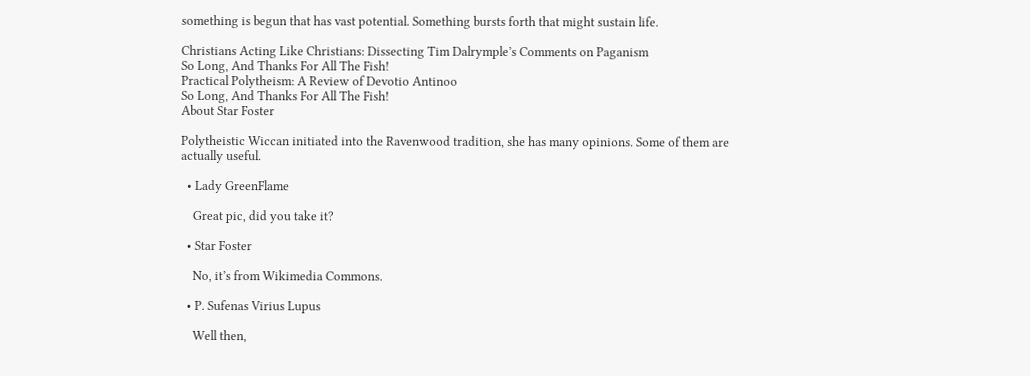something is begun that has vast potential. Something bursts forth that might sustain life.

Christians Acting Like Christians: Dissecting Tim Dalrymple’s Comments on Paganism
So Long, And Thanks For All The Fish!
Practical Polytheism: A Review of Devotio Antinoo
So Long, And Thanks For All The Fish!
About Star Foster

Polytheistic Wiccan initiated into the Ravenwood tradition, she has many opinions. Some of them are actually useful.

  • Lady GreenFlame

    Great pic, did you take it?

  • Star Foster

    No, it’s from Wikimedia Commons.

  • P. Sufenas Virius Lupus

    Well then,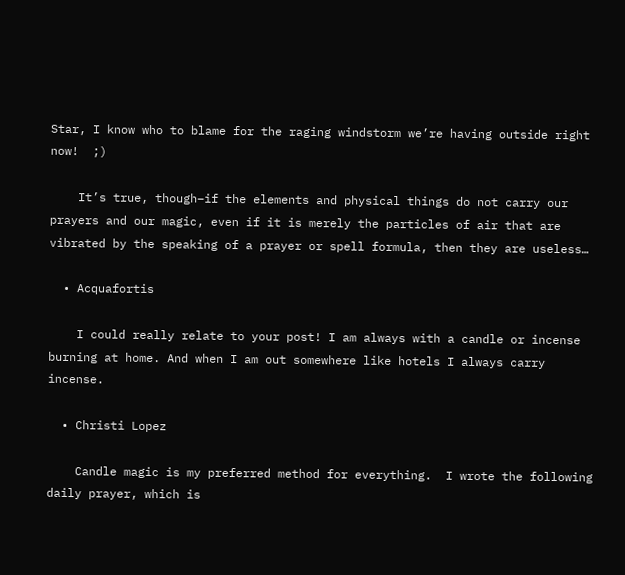Star, I know who to blame for the raging windstorm we’re having outside right now!  ;)

    It’s true, though–if the elements and physical things do not carry our prayers and our magic, even if it is merely the particles of air that are vibrated by the speaking of a prayer or spell formula, then they are useless…

  • Acquafortis

    I could really relate to your post! I am always with a candle or incense burning at home. And when I am out somewhere like hotels I always carry incense.

  • Christi Lopez

    Candle magic is my preferred method for everything.  I wrote the following daily prayer, which is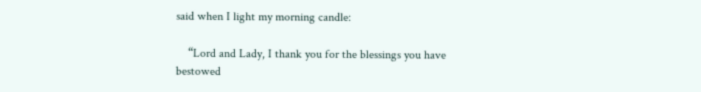said when I light my morning candle:

    “Lord and Lady, I thank you for the blessings you have bestowed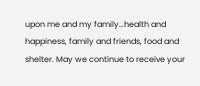upon me and my family…health and happiness, family and friends, food and shelter. May we continue to receive your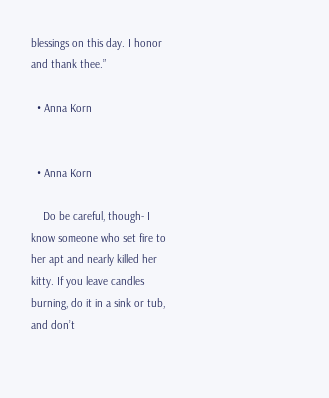blessings on this day. I honor and thank thee.”

  • Anna Korn


  • Anna Korn

    Do be careful, though- I know someone who set fire to her apt and nearly killed her kitty. If you leave candles burning, do it in a sink or tub, and don’t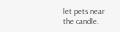let pets near the candle.